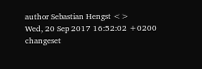author Sebastian Hengst <>
Wed, 20 Sep 2017 16:52:02 +0200
changeset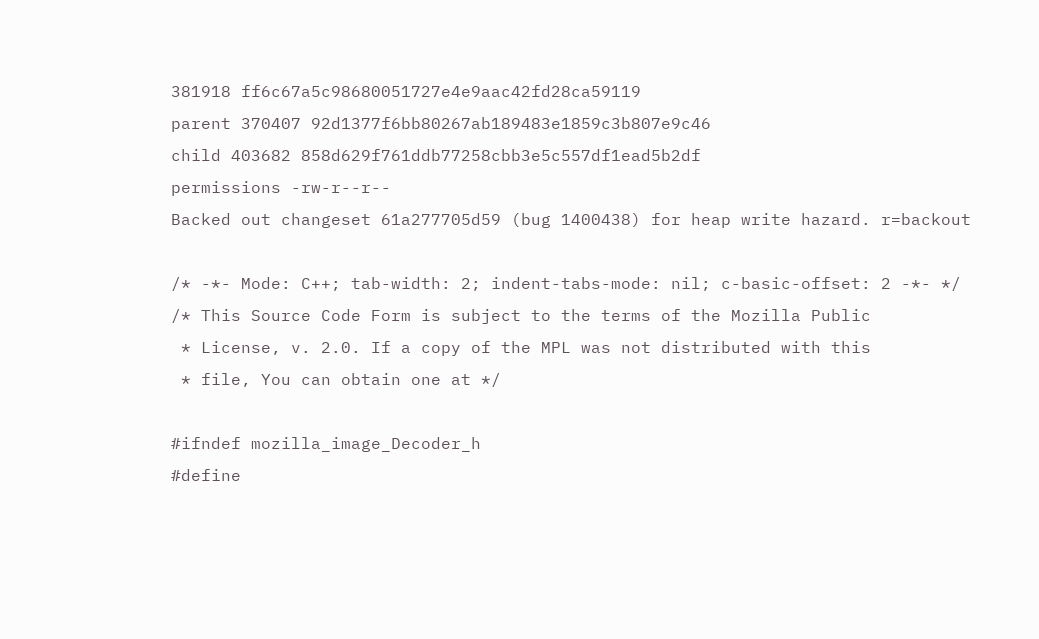381918 ff6c67a5c98680051727e4e9aac42fd28ca59119
parent 370407 92d1377f6bb80267ab189483e1859c3b807e9c46
child 403682 858d629f761ddb77258cbb3e5c557df1ead5b2df
permissions -rw-r--r--
Backed out changeset 61a277705d59 (bug 1400438) for heap write hazard. r=backout

/* -*- Mode: C++; tab-width: 2; indent-tabs-mode: nil; c-basic-offset: 2 -*- */
/* This Source Code Form is subject to the terms of the Mozilla Public
 * License, v. 2.0. If a copy of the MPL was not distributed with this
 * file, You can obtain one at */

#ifndef mozilla_image_Decoder_h
#define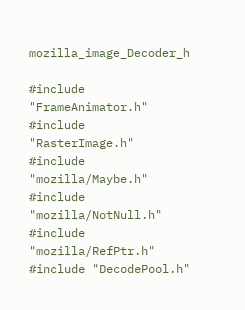mozilla_image_Decoder_h

#include "FrameAnimator.h"
#include "RasterImage.h"
#include "mozilla/Maybe.h"
#include "mozilla/NotNull.h"
#include "mozilla/RefPtr.h"
#include "DecodePool.h"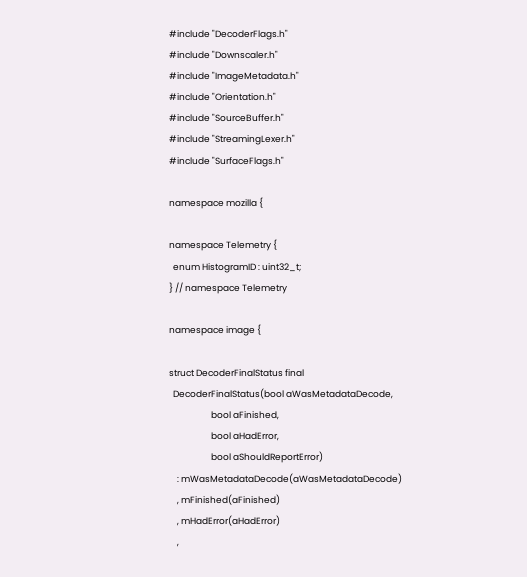#include "DecoderFlags.h"
#include "Downscaler.h"
#include "ImageMetadata.h"
#include "Orientation.h"
#include "SourceBuffer.h"
#include "StreamingLexer.h"
#include "SurfaceFlags.h"

namespace mozilla {

namespace Telemetry {
  enum HistogramID : uint32_t;
} // namespace Telemetry

namespace image {

struct DecoderFinalStatus final
  DecoderFinalStatus(bool aWasMetadataDecode,
                     bool aFinished,
                     bool aHadError,
                     bool aShouldReportError)
    : mWasMetadataDecode(aWasMetadataDecode)
    , mFinished(aFinished)
    , mHadError(aHadError)
    ,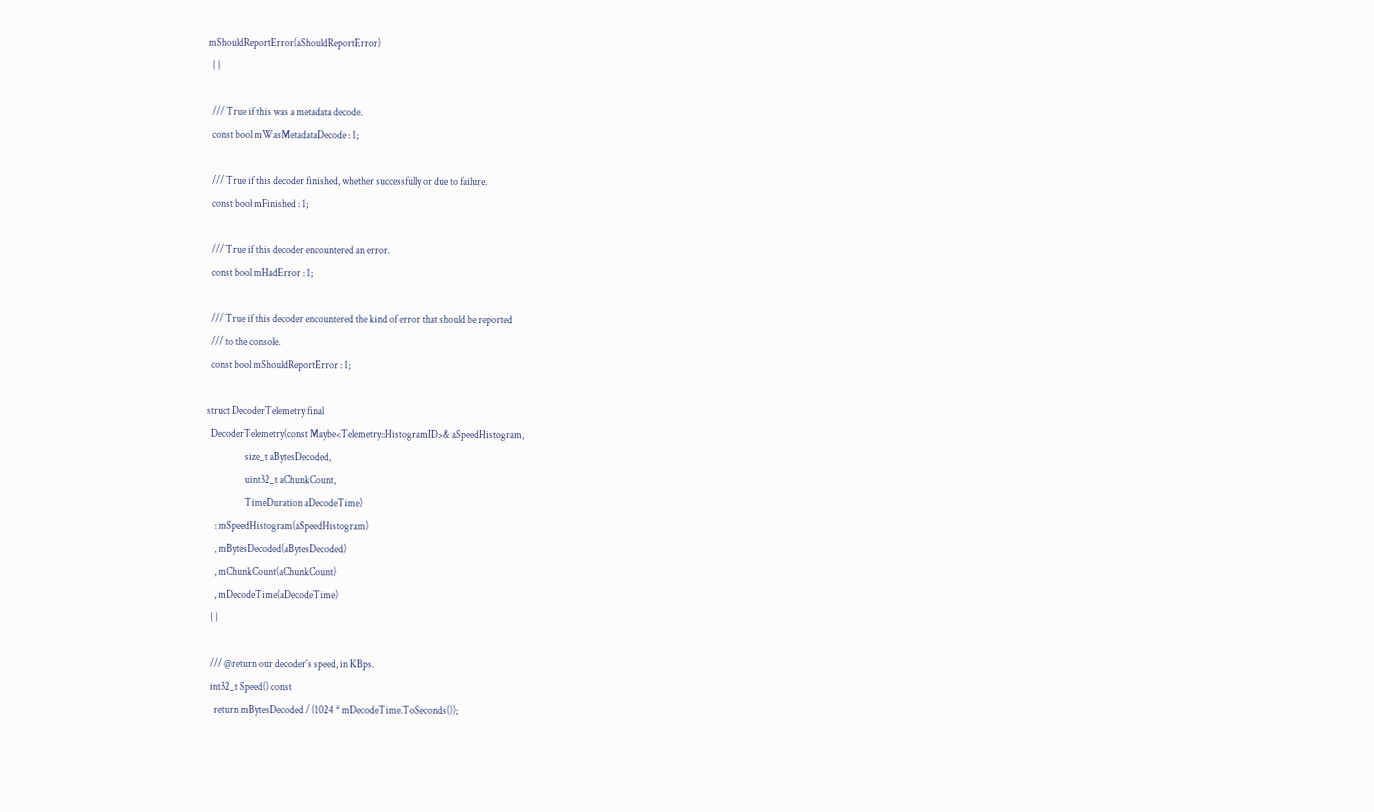mShouldReportError(aShouldReportError)
  { }

  /// True if this was a metadata decode.
  const bool mWasMetadataDecode : 1;

  /// True if this decoder finished, whether successfully or due to failure.
  const bool mFinished : 1;

  /// True if this decoder encountered an error.
  const bool mHadError : 1;

  /// True if this decoder encountered the kind of error that should be reported
  /// to the console.
  const bool mShouldReportError : 1;

struct DecoderTelemetry final
  DecoderTelemetry(const Maybe<Telemetry::HistogramID>& aSpeedHistogram,
                   size_t aBytesDecoded,
                   uint32_t aChunkCount,
                   TimeDuration aDecodeTime)
    : mSpeedHistogram(aSpeedHistogram)
    , mBytesDecoded(aBytesDecoded)
    , mChunkCount(aChunkCount)
    , mDecodeTime(aDecodeTime)
  { }

  /// @return our decoder's speed, in KBps.
  int32_t Speed() const
    return mBytesDecoded / (1024 * mDecodeTime.ToSeconds());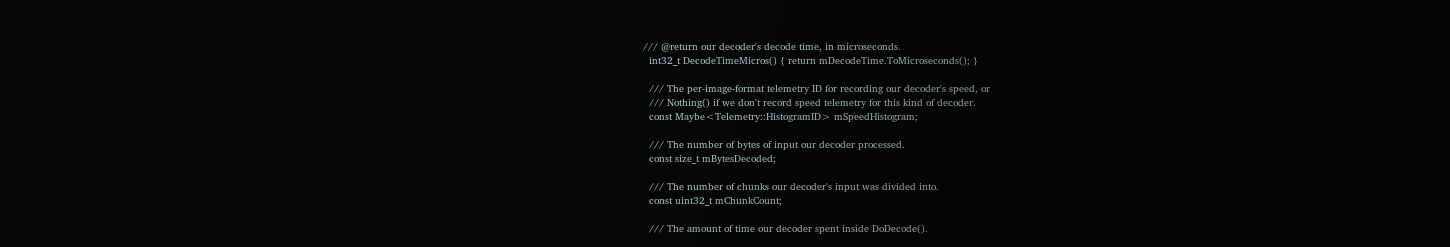/// @return our decoder's decode time, in microseconds.
  int32_t DecodeTimeMicros() { return mDecodeTime.ToMicroseconds(); }

  /// The per-image-format telemetry ID for recording our decoder's speed, or
  /// Nothing() if we don't record speed telemetry for this kind of decoder.
  const Maybe<Telemetry::HistogramID> mSpeedHistogram;

  /// The number of bytes of input our decoder processed.
  const size_t mBytesDecoded;

  /// The number of chunks our decoder's input was divided into.
  const uint32_t mChunkCount;

  /// The amount of time our decoder spent inside DoDecode().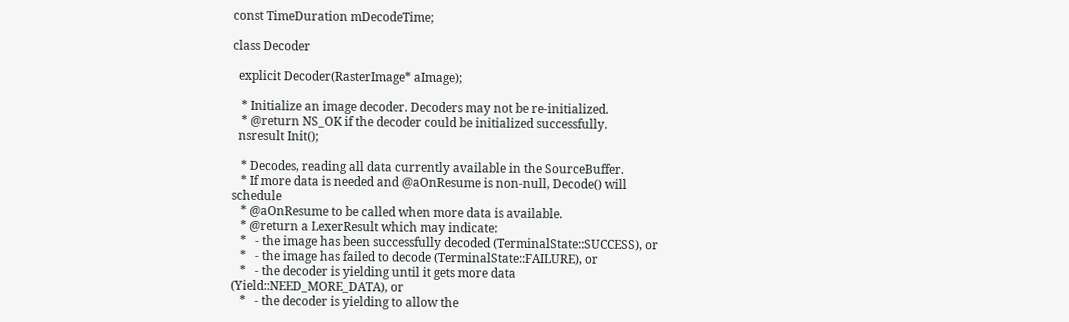const TimeDuration mDecodeTime;

class Decoder

  explicit Decoder(RasterImage* aImage);

   * Initialize an image decoder. Decoders may not be re-initialized.
   * @return NS_OK if the decoder could be initialized successfully.
  nsresult Init();

   * Decodes, reading all data currently available in the SourceBuffer.
   * If more data is needed and @aOnResume is non-null, Decode() will schedule
   * @aOnResume to be called when more data is available.
   * @return a LexerResult which may indicate:
   *   - the image has been successfully decoded (TerminalState::SUCCESS), or
   *   - the image has failed to decode (TerminalState::FAILURE), or
   *   - the decoder is yielding until it gets more data (Yield::NEED_MORE_DATA), or
   *   - the decoder is yielding to allow the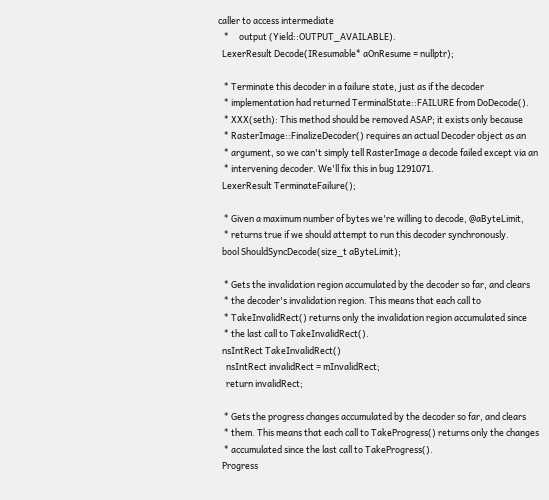caller to access intermediate
   *     output (Yield::OUTPUT_AVAILABLE).
  LexerResult Decode(IResumable* aOnResume = nullptr);

   * Terminate this decoder in a failure state, just as if the decoder
   * implementation had returned TerminalState::FAILURE from DoDecode().
   * XXX(seth): This method should be removed ASAP; it exists only because
   * RasterImage::FinalizeDecoder() requires an actual Decoder object as an
   * argument, so we can't simply tell RasterImage a decode failed except via an
   * intervening decoder. We'll fix this in bug 1291071.
  LexerResult TerminateFailure();

   * Given a maximum number of bytes we're willing to decode, @aByteLimit,
   * returns true if we should attempt to run this decoder synchronously.
  bool ShouldSyncDecode(size_t aByteLimit);

   * Gets the invalidation region accumulated by the decoder so far, and clears
   * the decoder's invalidation region. This means that each call to
   * TakeInvalidRect() returns only the invalidation region accumulated since
   * the last call to TakeInvalidRect().
  nsIntRect TakeInvalidRect()
    nsIntRect invalidRect = mInvalidRect;
    return invalidRect;

   * Gets the progress changes accumulated by the decoder so far, and clears
   * them. This means that each call to TakeProgress() returns only the changes
   * accumulated since the last call to TakeProgress().
  Progress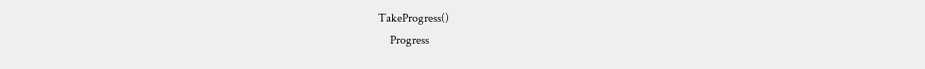TakeProgress()
    Progress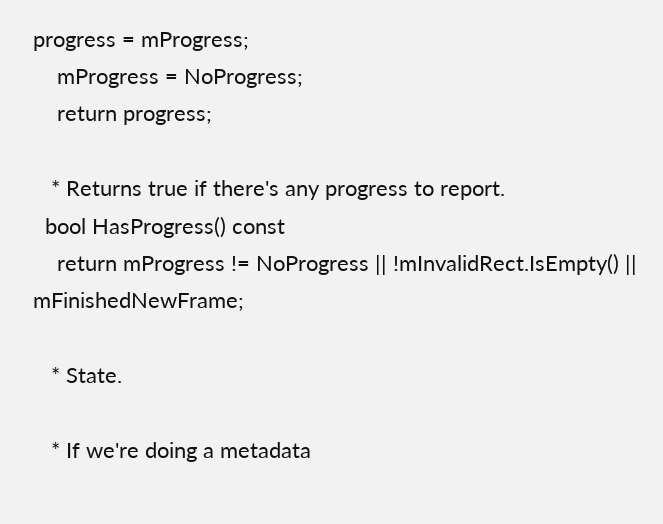progress = mProgress;
    mProgress = NoProgress;
    return progress;

   * Returns true if there's any progress to report.
  bool HasProgress() const
    return mProgress != NoProgress || !mInvalidRect.IsEmpty() || mFinishedNewFrame;

   * State.

   * If we're doing a metadata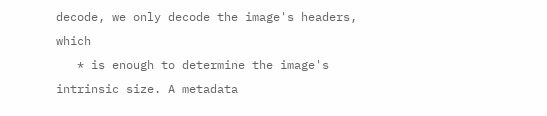decode, we only decode the image's headers, which
   * is enough to determine the image's intrinsic size. A metadata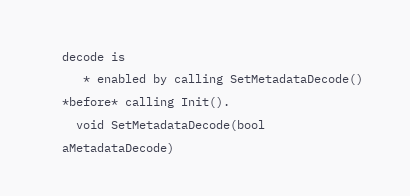decode is
   * enabled by calling SetMetadataDecode() *before* calling Init().
  void SetMetadataDecode(bool aMetadataDecode)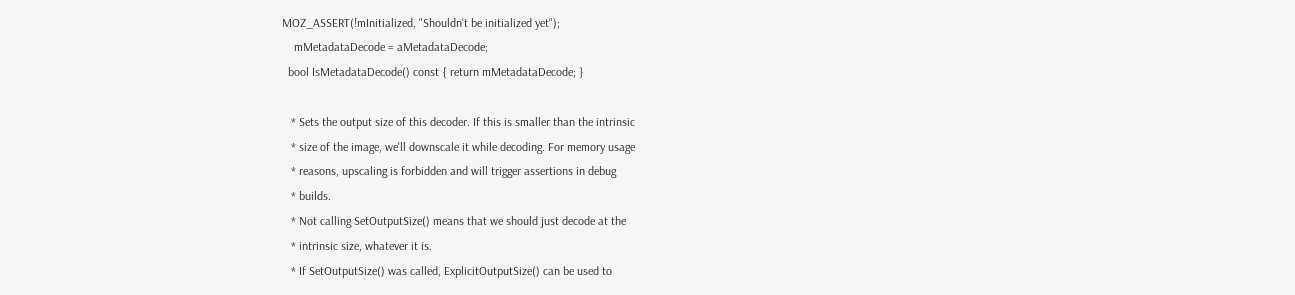MOZ_ASSERT(!mInitialized, "Shouldn't be initialized yet");
    mMetadataDecode = aMetadataDecode;
  bool IsMetadataDecode() const { return mMetadataDecode; }

   * Sets the output size of this decoder. If this is smaller than the intrinsic
   * size of the image, we'll downscale it while decoding. For memory usage
   * reasons, upscaling is forbidden and will trigger assertions in debug
   * builds.
   * Not calling SetOutputSize() means that we should just decode at the
   * intrinsic size, whatever it is.
   * If SetOutputSize() was called, ExplicitOutputSize() can be used to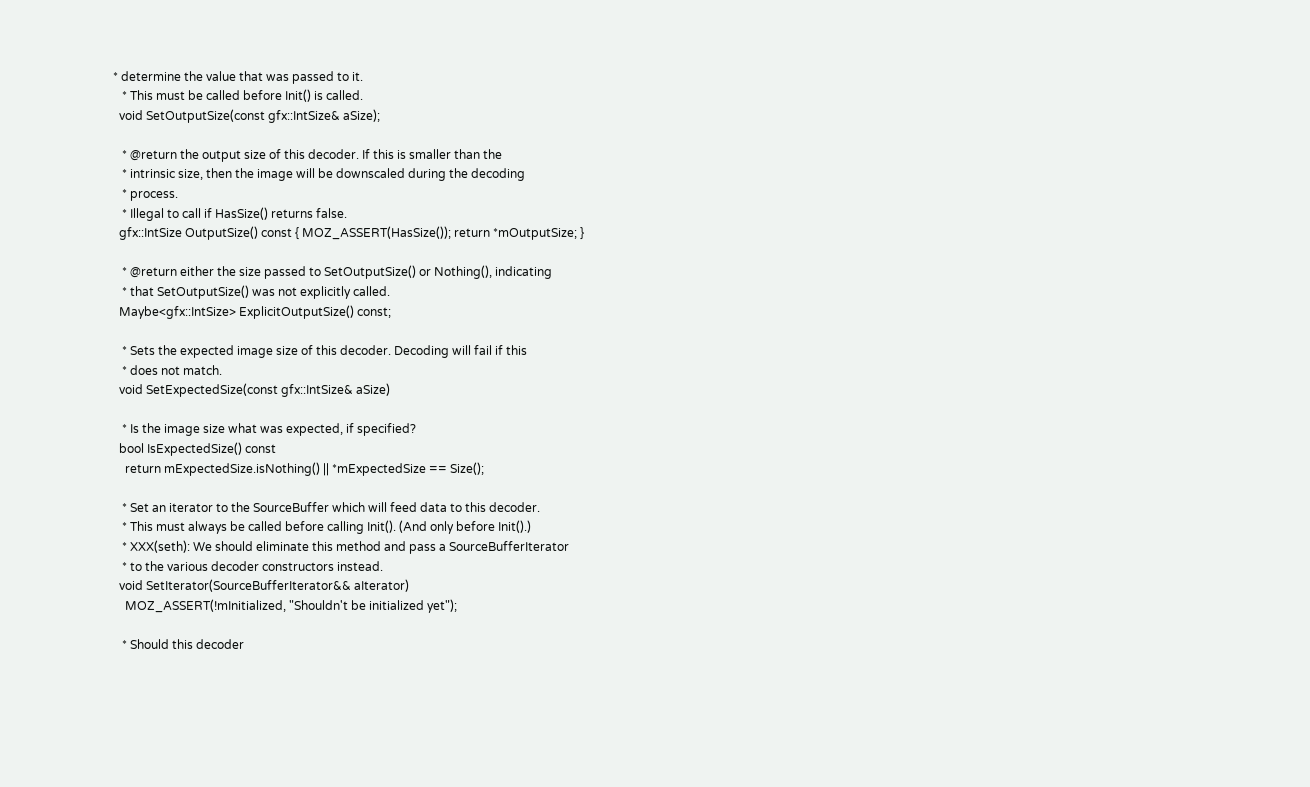* determine the value that was passed to it.
   * This must be called before Init() is called.
  void SetOutputSize(const gfx::IntSize& aSize);

   * @return the output size of this decoder. If this is smaller than the
   * intrinsic size, then the image will be downscaled during the decoding
   * process.
   * Illegal to call if HasSize() returns false.
  gfx::IntSize OutputSize() const { MOZ_ASSERT(HasSize()); return *mOutputSize; }

   * @return either the size passed to SetOutputSize() or Nothing(), indicating
   * that SetOutputSize() was not explicitly called.
  Maybe<gfx::IntSize> ExplicitOutputSize() const;

   * Sets the expected image size of this decoder. Decoding will fail if this
   * does not match.
  void SetExpectedSize(const gfx::IntSize& aSize)

   * Is the image size what was expected, if specified?
  bool IsExpectedSize() const
    return mExpectedSize.isNothing() || *mExpectedSize == Size();

   * Set an iterator to the SourceBuffer which will feed data to this decoder.
   * This must always be called before calling Init(). (And only before Init().)
   * XXX(seth): We should eliminate this method and pass a SourceBufferIterator
   * to the various decoder constructors instead.
  void SetIterator(SourceBufferIterator&& aIterator)
    MOZ_ASSERT(!mInitialized, "Shouldn't be initialized yet");

   * Should this decoder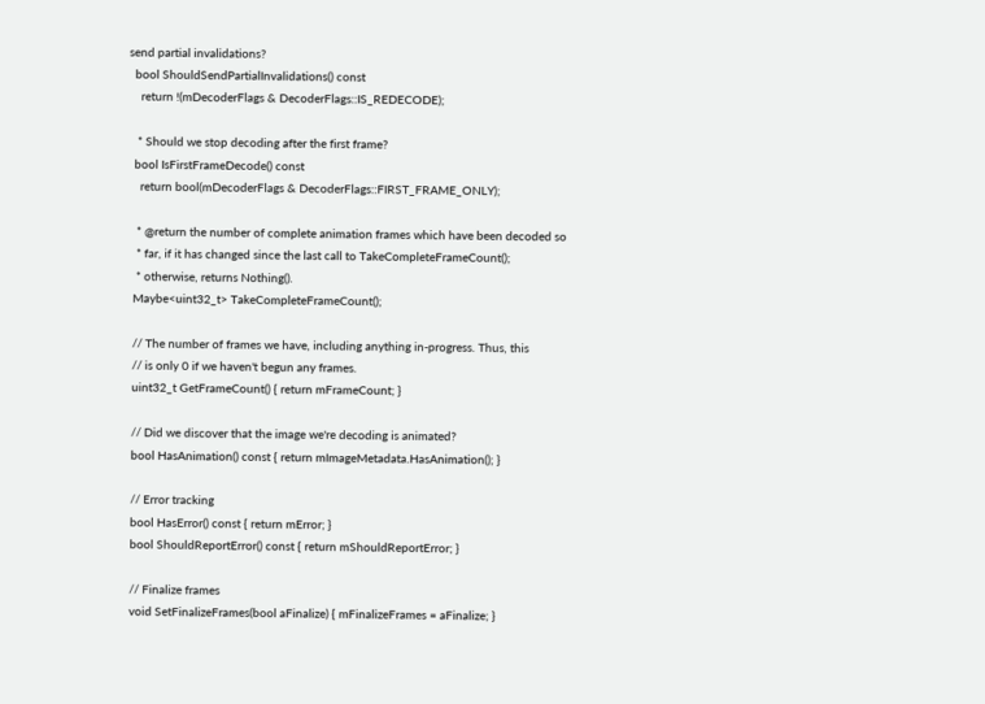send partial invalidations?
  bool ShouldSendPartialInvalidations() const
    return !(mDecoderFlags & DecoderFlags::IS_REDECODE);

   * Should we stop decoding after the first frame?
  bool IsFirstFrameDecode() const
    return bool(mDecoderFlags & DecoderFlags::FIRST_FRAME_ONLY);

   * @return the number of complete animation frames which have been decoded so
   * far, if it has changed since the last call to TakeCompleteFrameCount();
   * otherwise, returns Nothing().
  Maybe<uint32_t> TakeCompleteFrameCount();

  // The number of frames we have, including anything in-progress. Thus, this
  // is only 0 if we haven't begun any frames.
  uint32_t GetFrameCount() { return mFrameCount; }

  // Did we discover that the image we're decoding is animated?
  bool HasAnimation() const { return mImageMetadata.HasAnimation(); }

  // Error tracking
  bool HasError() const { return mError; }
  bool ShouldReportError() const { return mShouldReportError; }

  // Finalize frames
  void SetFinalizeFrames(bool aFinalize) { mFinalizeFrames = aFinalize; }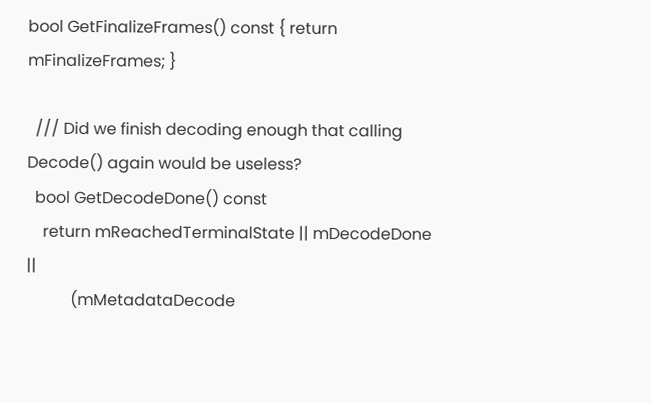bool GetFinalizeFrames() const { return mFinalizeFrames; }

  /// Did we finish decoding enough that calling Decode() again would be useless?
  bool GetDecodeDone() const
    return mReachedTerminalState || mDecodeDone ||
           (mMetadataDecode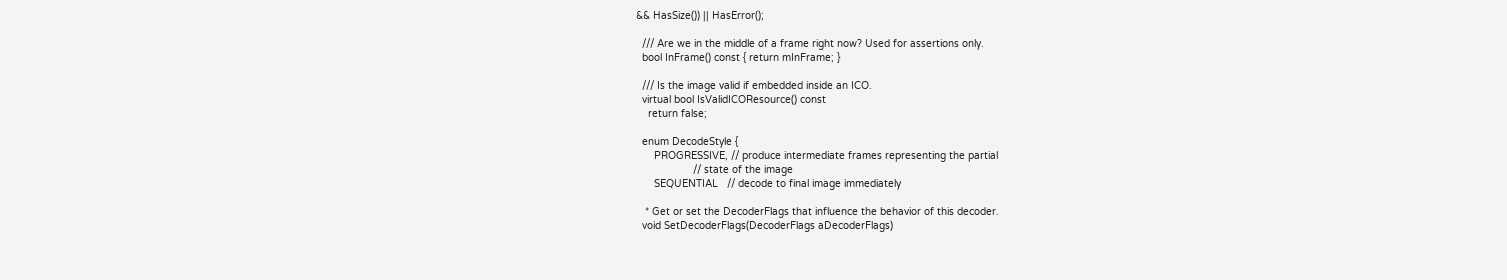&& HasSize()) || HasError();

  /// Are we in the middle of a frame right now? Used for assertions only.
  bool InFrame() const { return mInFrame; }

  /// Is the image valid if embedded inside an ICO.
  virtual bool IsValidICOResource() const
    return false;

  enum DecodeStyle {
      PROGRESSIVE, // produce intermediate frames representing the partial
                   // state of the image
      SEQUENTIAL   // decode to final image immediately

   * Get or set the DecoderFlags that influence the behavior of this decoder.
  void SetDecoderFlags(DecoderFlags aDecoderFlags)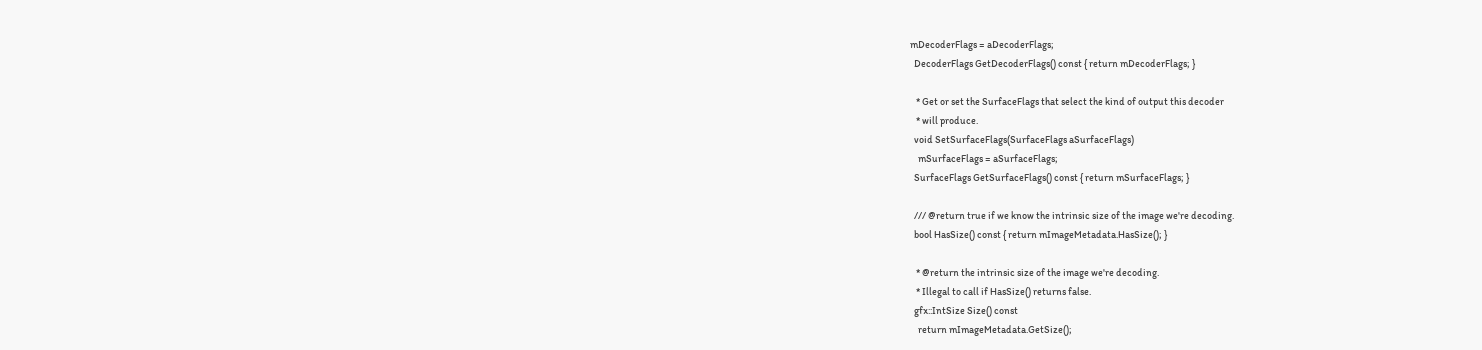mDecoderFlags = aDecoderFlags;
  DecoderFlags GetDecoderFlags() const { return mDecoderFlags; }

   * Get or set the SurfaceFlags that select the kind of output this decoder
   * will produce.
  void SetSurfaceFlags(SurfaceFlags aSurfaceFlags)
    mSurfaceFlags = aSurfaceFlags;
  SurfaceFlags GetSurfaceFlags() const { return mSurfaceFlags; }

  /// @return true if we know the intrinsic size of the image we're decoding.
  bool HasSize() const { return mImageMetadata.HasSize(); }

   * @return the intrinsic size of the image we're decoding.
   * Illegal to call if HasSize() returns false.
  gfx::IntSize Size() const
    return mImageMetadata.GetSize();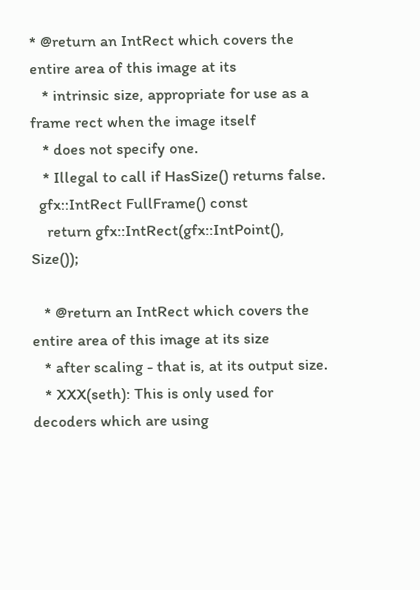* @return an IntRect which covers the entire area of this image at its
   * intrinsic size, appropriate for use as a frame rect when the image itself
   * does not specify one.
   * Illegal to call if HasSize() returns false.
  gfx::IntRect FullFrame() const
    return gfx::IntRect(gfx::IntPoint(), Size());

   * @return an IntRect which covers the entire area of this image at its size
   * after scaling - that is, at its output size.
   * XXX(seth): This is only used for decoders which are using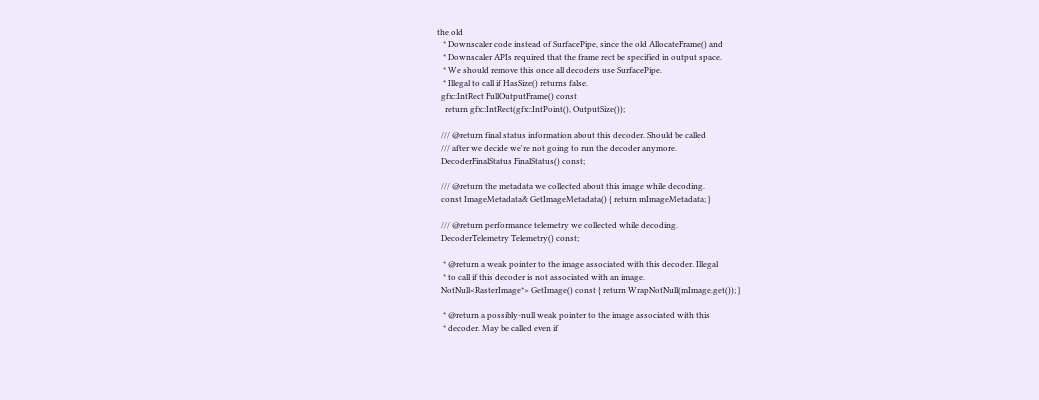the old
   * Downscaler code instead of SurfacePipe, since the old AllocateFrame() and
   * Downscaler APIs required that the frame rect be specified in output space.
   * We should remove this once all decoders use SurfacePipe.
   * Illegal to call if HasSize() returns false.
  gfx::IntRect FullOutputFrame() const
    return gfx::IntRect(gfx::IntPoint(), OutputSize());

  /// @return final status information about this decoder. Should be called
  /// after we decide we're not going to run the decoder anymore.
  DecoderFinalStatus FinalStatus() const;

  /// @return the metadata we collected about this image while decoding.
  const ImageMetadata& GetImageMetadata() { return mImageMetadata; }

  /// @return performance telemetry we collected while decoding.
  DecoderTelemetry Telemetry() const;

   * @return a weak pointer to the image associated with this decoder. Illegal
   * to call if this decoder is not associated with an image.
  NotNull<RasterImage*> GetImage() const { return WrapNotNull(mImage.get()); }

   * @return a possibly-null weak pointer to the image associated with this
   * decoder. May be called even if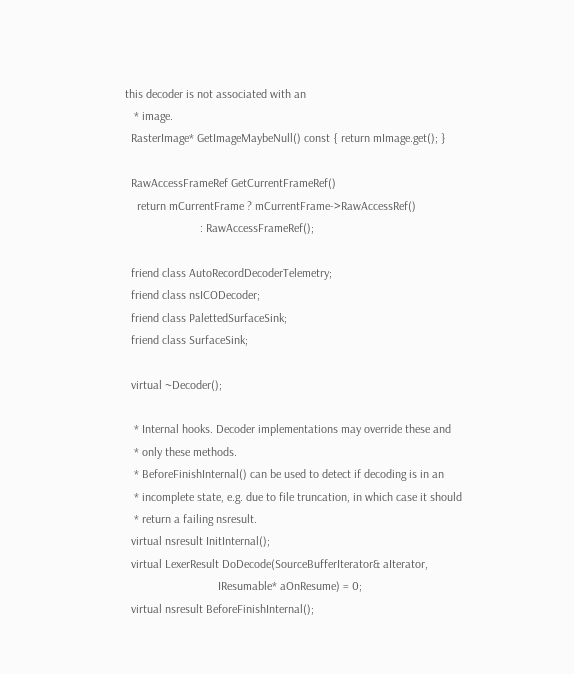this decoder is not associated with an
   * image.
  RasterImage* GetImageMaybeNull() const { return mImage.get(); }

  RawAccessFrameRef GetCurrentFrameRef()
    return mCurrentFrame ? mCurrentFrame->RawAccessRef()
                         : RawAccessFrameRef();

  friend class AutoRecordDecoderTelemetry;
  friend class nsICODecoder;
  friend class PalettedSurfaceSink;
  friend class SurfaceSink;

  virtual ~Decoder();

   * Internal hooks. Decoder implementations may override these and
   * only these methods.
   * BeforeFinishInternal() can be used to detect if decoding is in an
   * incomplete state, e.g. due to file truncation, in which case it should
   * return a failing nsresult.
  virtual nsresult InitInternal();
  virtual LexerResult DoDecode(SourceBufferIterator& aIterator,
                               IResumable* aOnResume) = 0;
  virtual nsresult BeforeFinishInternal();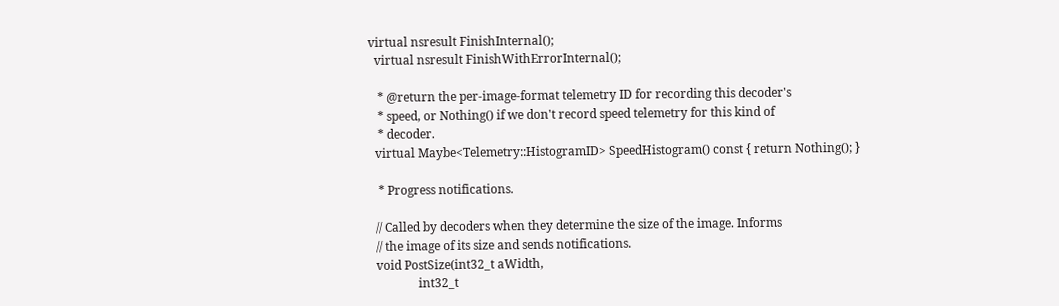virtual nsresult FinishInternal();
  virtual nsresult FinishWithErrorInternal();

   * @return the per-image-format telemetry ID for recording this decoder's
   * speed, or Nothing() if we don't record speed telemetry for this kind of
   * decoder.
  virtual Maybe<Telemetry::HistogramID> SpeedHistogram() const { return Nothing(); }

   * Progress notifications.

  // Called by decoders when they determine the size of the image. Informs
  // the image of its size and sends notifications.
  void PostSize(int32_t aWidth,
                int32_t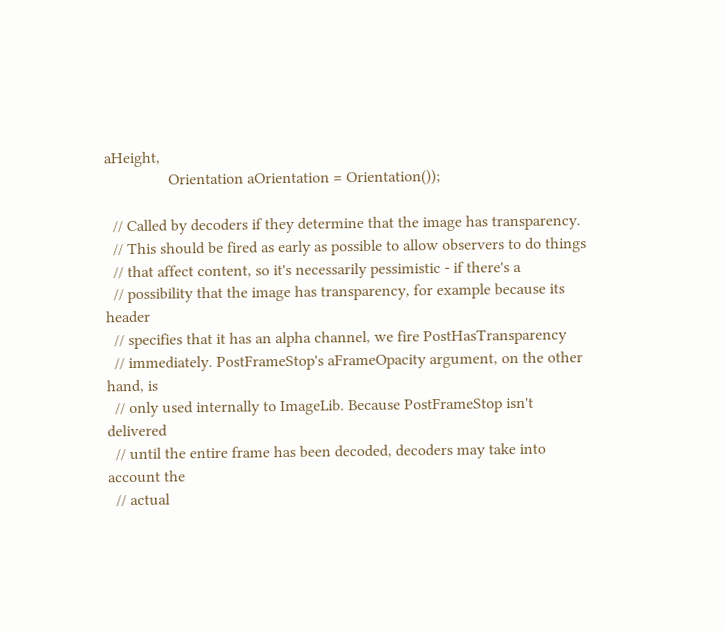aHeight,
                Orientation aOrientation = Orientation());

  // Called by decoders if they determine that the image has transparency.
  // This should be fired as early as possible to allow observers to do things
  // that affect content, so it's necessarily pessimistic - if there's a
  // possibility that the image has transparency, for example because its header
  // specifies that it has an alpha channel, we fire PostHasTransparency
  // immediately. PostFrameStop's aFrameOpacity argument, on the other hand, is
  // only used internally to ImageLib. Because PostFrameStop isn't delivered
  // until the entire frame has been decoded, decoders may take into account the
  // actual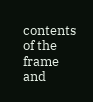contents of the frame and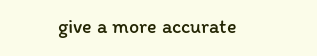give a more accurate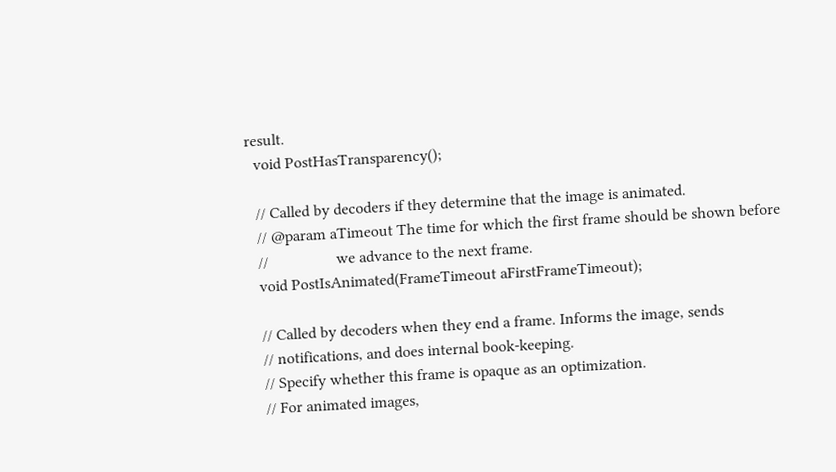result.
  void PostHasTransparency();

  // Called by decoders if they determine that the image is animated.
  // @param aTimeout The time for which the first frame should be shown before
  //                 we advance to the next frame.
  void PostIsAnimated(FrameTimeout aFirstFrameTimeout);

  // Called by decoders when they end a frame. Informs the image, sends
  // notifications, and does internal book-keeping.
  // Specify whether this frame is opaque as an optimization.
  // For animated images,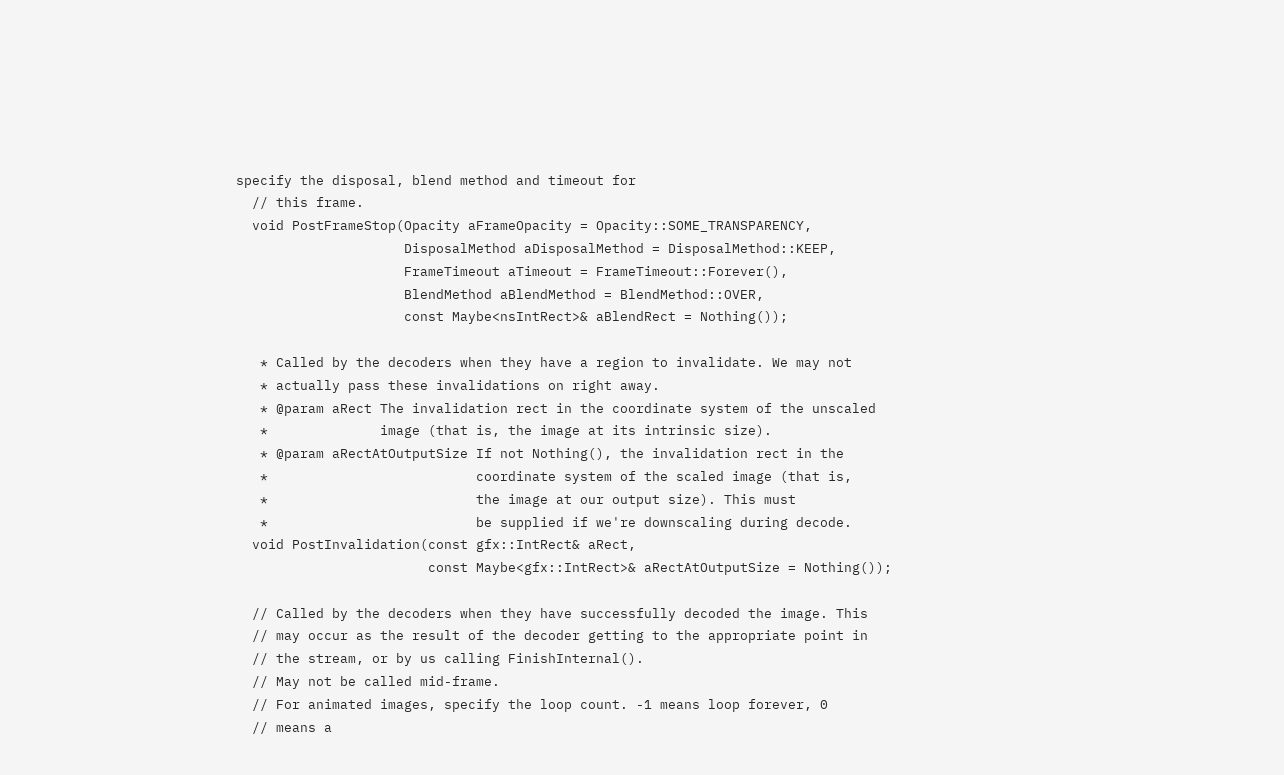specify the disposal, blend method and timeout for
  // this frame.
  void PostFrameStop(Opacity aFrameOpacity = Opacity::SOME_TRANSPARENCY,
                     DisposalMethod aDisposalMethod = DisposalMethod::KEEP,
                     FrameTimeout aTimeout = FrameTimeout::Forever(),
                     BlendMethod aBlendMethod = BlendMethod::OVER,
                     const Maybe<nsIntRect>& aBlendRect = Nothing());

   * Called by the decoders when they have a region to invalidate. We may not
   * actually pass these invalidations on right away.
   * @param aRect The invalidation rect in the coordinate system of the unscaled
   *              image (that is, the image at its intrinsic size).
   * @param aRectAtOutputSize If not Nothing(), the invalidation rect in the
   *                          coordinate system of the scaled image (that is,
   *                          the image at our output size). This must
   *                          be supplied if we're downscaling during decode.
  void PostInvalidation(const gfx::IntRect& aRect,
                        const Maybe<gfx::IntRect>& aRectAtOutputSize = Nothing());

  // Called by the decoders when they have successfully decoded the image. This
  // may occur as the result of the decoder getting to the appropriate point in
  // the stream, or by us calling FinishInternal().
  // May not be called mid-frame.
  // For animated images, specify the loop count. -1 means loop forever, 0
  // means a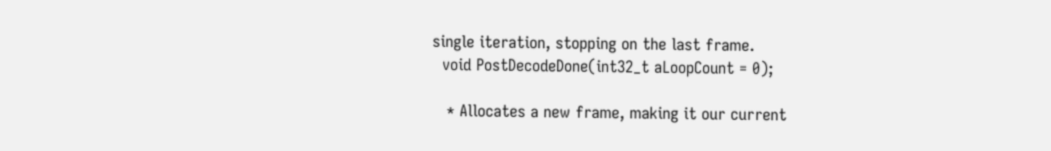single iteration, stopping on the last frame.
  void PostDecodeDone(int32_t aLoopCount = 0);

   * Allocates a new frame, making it our current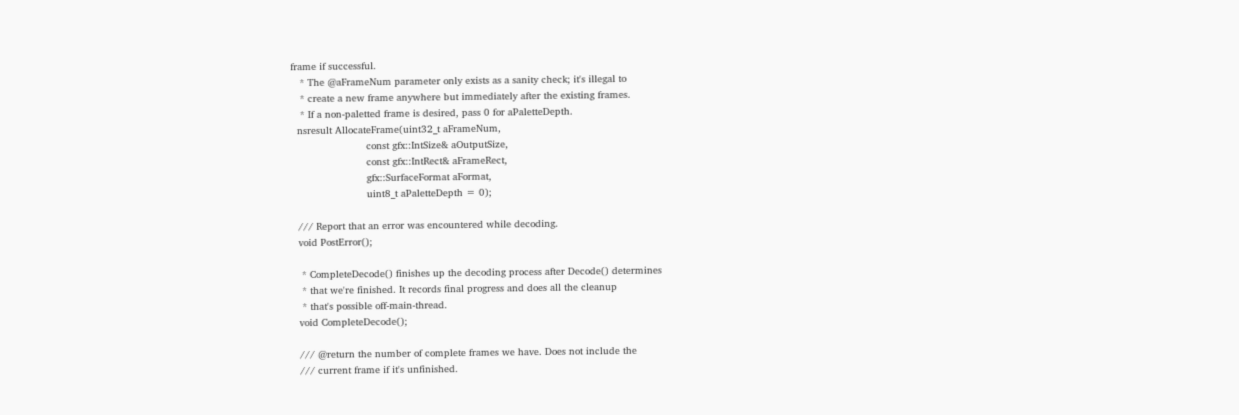frame if successful.
   * The @aFrameNum parameter only exists as a sanity check; it's illegal to
   * create a new frame anywhere but immediately after the existing frames.
   * If a non-paletted frame is desired, pass 0 for aPaletteDepth.
  nsresult AllocateFrame(uint32_t aFrameNum,
                         const gfx::IntSize& aOutputSize,
                         const gfx::IntRect& aFrameRect,
                         gfx::SurfaceFormat aFormat,
                         uint8_t aPaletteDepth = 0);

  /// Report that an error was encountered while decoding.
  void PostError();

   * CompleteDecode() finishes up the decoding process after Decode() determines
   * that we're finished. It records final progress and does all the cleanup
   * that's possible off-main-thread.
  void CompleteDecode();

  /// @return the number of complete frames we have. Does not include the
  /// current frame if it's unfinished.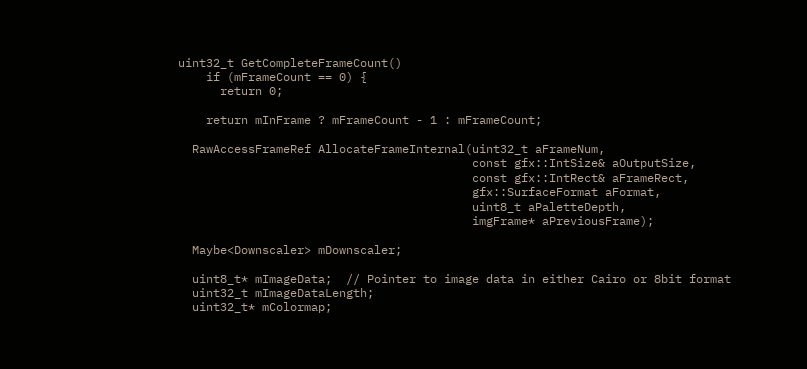uint32_t GetCompleteFrameCount()
    if (mFrameCount == 0) {
      return 0;

    return mInFrame ? mFrameCount - 1 : mFrameCount;

  RawAccessFrameRef AllocateFrameInternal(uint32_t aFrameNum,
                                          const gfx::IntSize& aOutputSize,
                                          const gfx::IntRect& aFrameRect,
                                          gfx::SurfaceFormat aFormat,
                                          uint8_t aPaletteDepth,
                                          imgFrame* aPreviousFrame);

  Maybe<Downscaler> mDownscaler;

  uint8_t* mImageData;  // Pointer to image data in either Cairo or 8bit format
  uint32_t mImageDataLength;
  uint32_t* mColormap;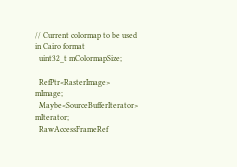// Current colormap to be used in Cairo format
  uint32_t mColormapSize;

  RefPtr<RasterImage> mImage;
  Maybe<SourceBufferIterator> mIterator;
  RawAccessFrameRef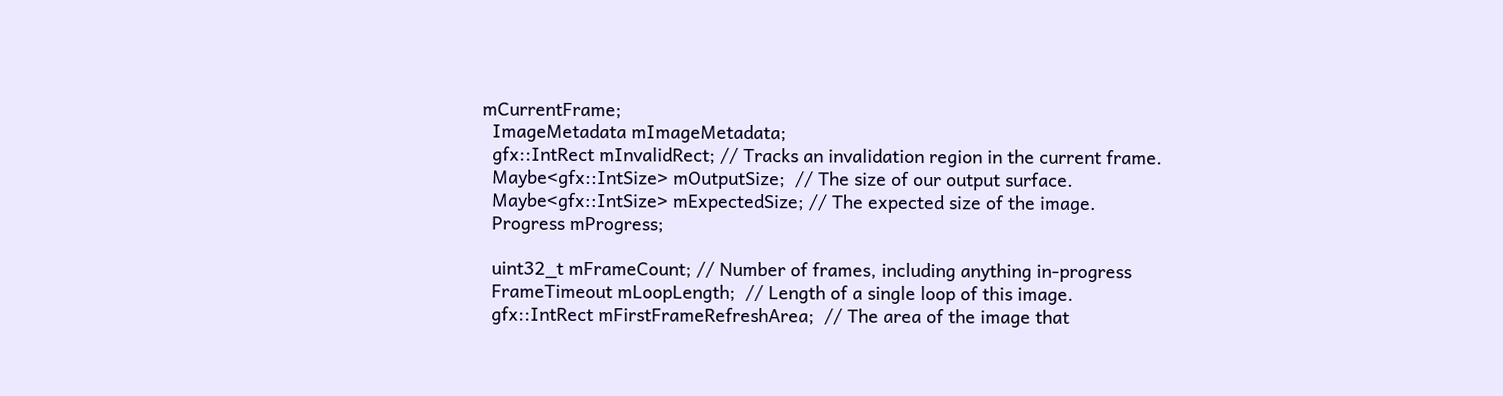mCurrentFrame;
  ImageMetadata mImageMetadata;
  gfx::IntRect mInvalidRect; // Tracks an invalidation region in the current frame.
  Maybe<gfx::IntSize> mOutputSize;  // The size of our output surface.
  Maybe<gfx::IntSize> mExpectedSize; // The expected size of the image.
  Progress mProgress;

  uint32_t mFrameCount; // Number of frames, including anything in-progress
  FrameTimeout mLoopLength;  // Length of a single loop of this image.
  gfx::IntRect mFirstFrameRefreshArea;  // The area of the image that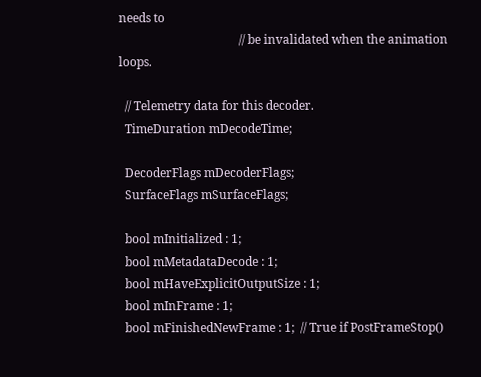needs to
                                        // be invalidated when the animation loops.

  // Telemetry data for this decoder.
  TimeDuration mDecodeTime;

  DecoderFlags mDecoderFlags;
  SurfaceFlags mSurfaceFlags;

  bool mInitialized : 1;
  bool mMetadataDecode : 1;
  bool mHaveExplicitOutputSize : 1;
  bool mInFrame : 1;
  bool mFinishedNewFrame : 1;  // True if PostFrameStop()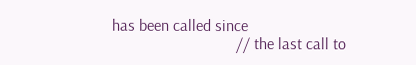has been called since
                               // the last call to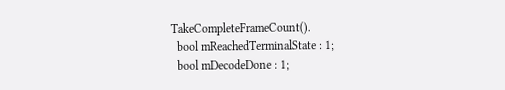TakeCompleteFrameCount().
  bool mReachedTerminalState : 1;
  bool mDecodeDone : 1;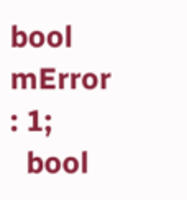bool mError : 1;
  bool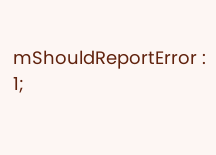mShouldReportError : 1;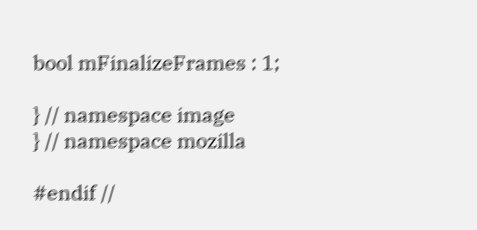bool mFinalizeFrames : 1;

} // namespace image
} // namespace mozilla

#endif //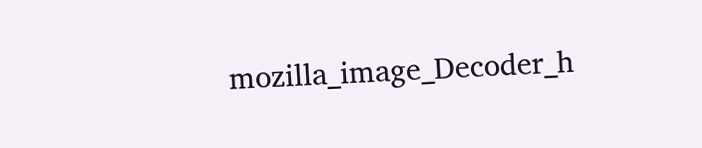mozilla_image_Decoder_h